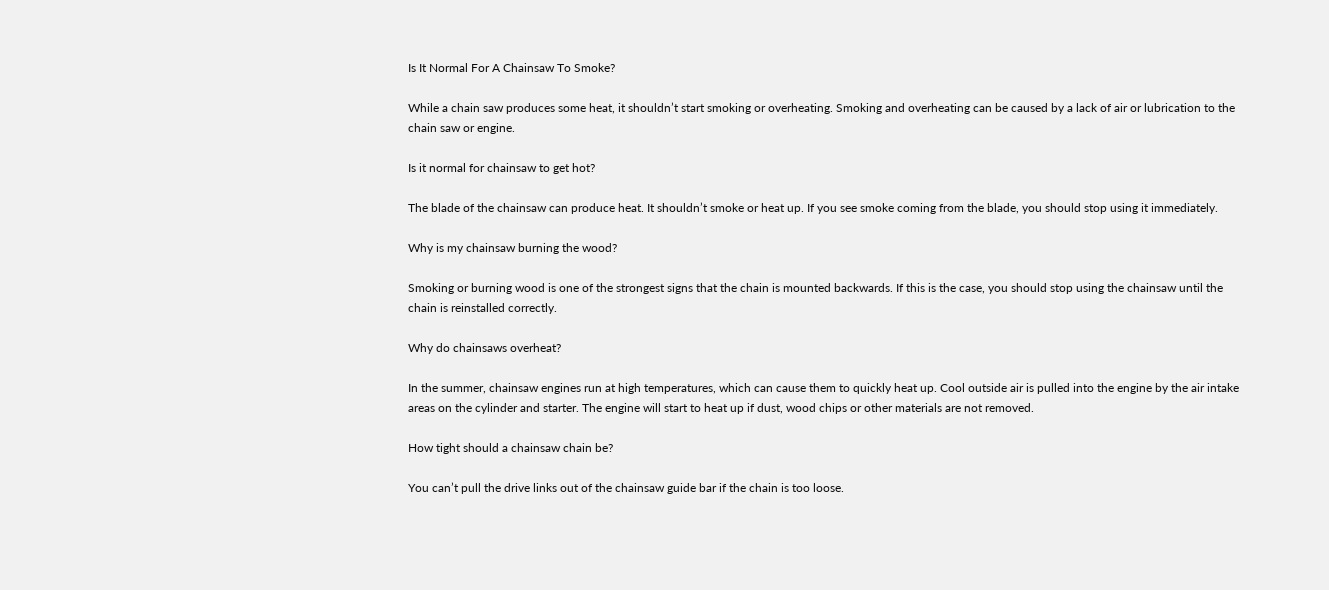Is It Normal For A Chainsaw To Smoke?

While a chain saw produces some heat, it shouldn’t start smoking or overheating. Smoking and overheating can be caused by a lack of air or lubrication to the chain saw or engine.

Is it normal for chainsaw to get hot?

The blade of the chainsaw can produce heat. It shouldn’t smoke or heat up. If you see smoke coming from the blade, you should stop using it immediately.

Why is my chainsaw burning the wood?

Smoking or burning wood is one of the strongest signs that the chain is mounted backwards. If this is the case, you should stop using the chainsaw until the chain is reinstalled correctly.

Why do chainsaws overheat?

In the summer, chainsaw engines run at high temperatures, which can cause them to quickly heat up. Cool outside air is pulled into the engine by the air intake areas on the cylinder and starter. The engine will start to heat up if dust, wood chips or other materials are not removed.

How tight should a chainsaw chain be?

You can’t pull the drive links out of the chainsaw guide bar if the chain is too loose.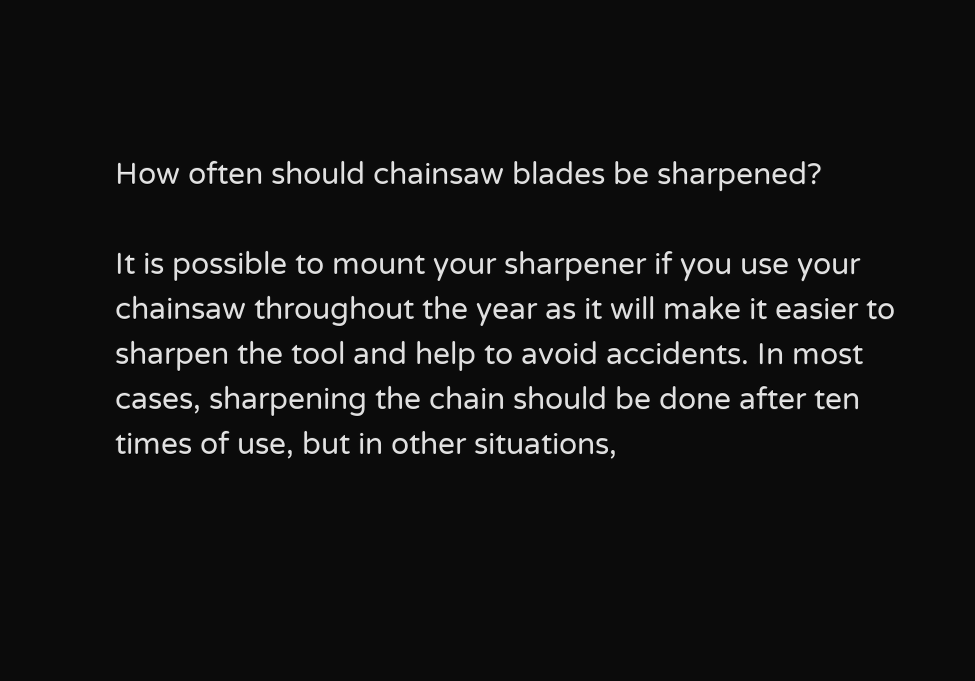How often should chainsaw blades be sharpened?

It is possible to mount your sharpener if you use your chainsaw throughout the year as it will make it easier to sharpen the tool and help to avoid accidents. In most cases, sharpening the chain should be done after ten times of use, but in other situations,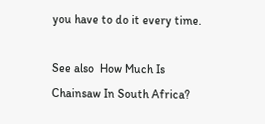you have to do it every time.

See also  How Much Is Chainsaw In South Africa?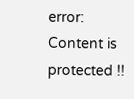error: Content is protected !!